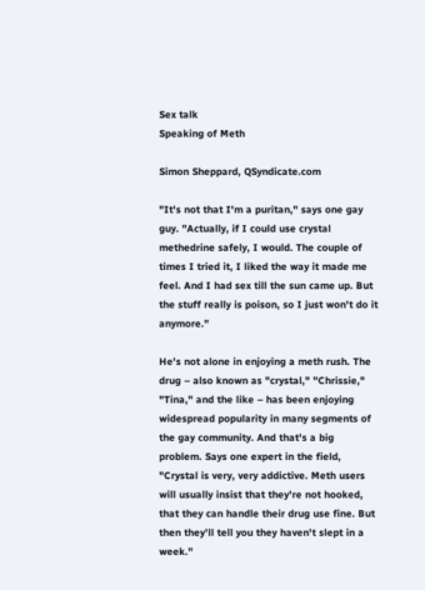Sex talk
Speaking of Meth

Simon Sheppard, QSyndicate.com

"It's not that I'm a puritan," says one gay guy. "Actually, if I could use crystal methedrine safely, I would. The couple of times I tried it, I liked the way it made me feel. And I had sex till the sun came up. But the stuff really is poison, so I just won't do it anymore."

He's not alone in enjoying a meth rush. The drug – also known as "crystal," "Chrissie," "Tina," and the like – has been enjoying widespread popularity in many segments of the gay community. And that's a big problem. Says one expert in the field, "Crystal is very, very addictive. Meth users will usually insist that they're not hooked, that they can handle their drug use fine. But then they'll tell you they haven't slept in a week."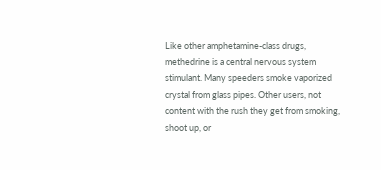Like other amphetamine-class drugs, methedrine is a central nervous system stimulant. Many speeders smoke vaporized crystal from glass pipes. Other users, not content with the rush they get from smoking, shoot up, or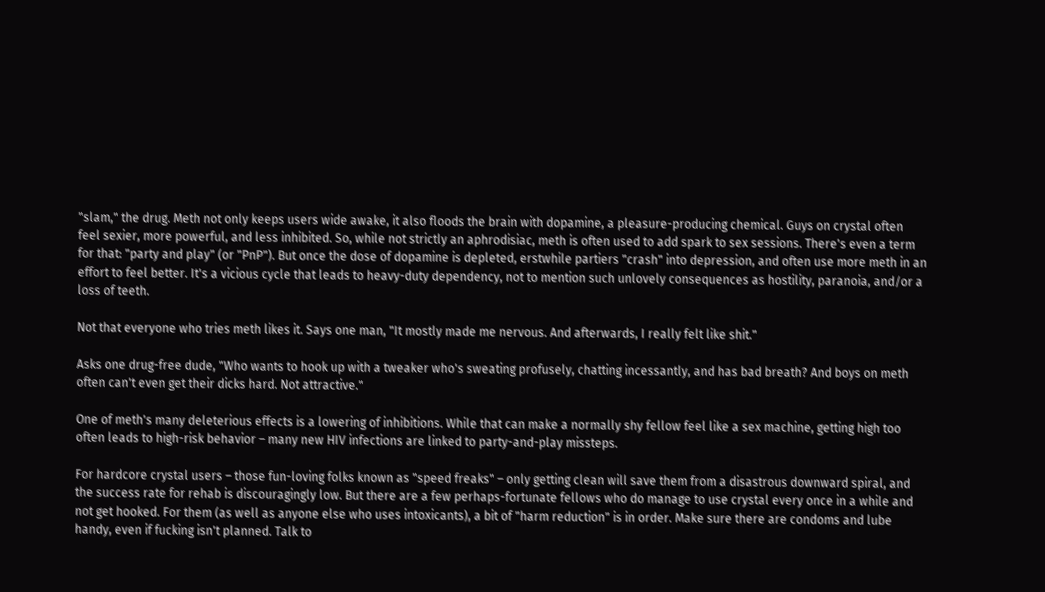"slam," the drug. Meth not only keeps users wide awake, it also floods the brain with dopamine, a pleasure-producing chemical. Guys on crystal often feel sexier, more powerful, and less inhibited. So, while not strictly an aphrodisiac, meth is often used to add spark to sex sessions. There's even a term for that: "party and play" (or "PnP"). But once the dose of dopamine is depleted, erstwhile partiers "crash" into depression, and often use more meth in an effort to feel better. It's a vicious cycle that leads to heavy-duty dependency, not to mention such unlovely consequences as hostility, paranoia, and/or a loss of teeth.

Not that everyone who tries meth likes it. Says one man, "It mostly made me nervous. And afterwards, I really felt like shit."

Asks one drug-free dude, "Who wants to hook up with a tweaker who's sweating profusely, chatting incessantly, and has bad breath? And boys on meth often can't even get their dicks hard. Not attractive."

One of meth's many deleterious effects is a lowering of inhibitions. While that can make a normally shy fellow feel like a sex machine, getting high too often leads to high-risk behavior – many new HIV infections are linked to party-and-play missteps.

For hardcore crystal users – those fun-loving folks known as "speed freaks" – only getting clean will save them from a disastrous downward spiral, and the success rate for rehab is discouragingly low. But there are a few perhaps-fortunate fellows who do manage to use crystal every once in a while and not get hooked. For them (as well as anyone else who uses intoxicants), a bit of "harm reduction" is in order. Make sure there are condoms and lube handy, even if fucking isn't planned. Talk to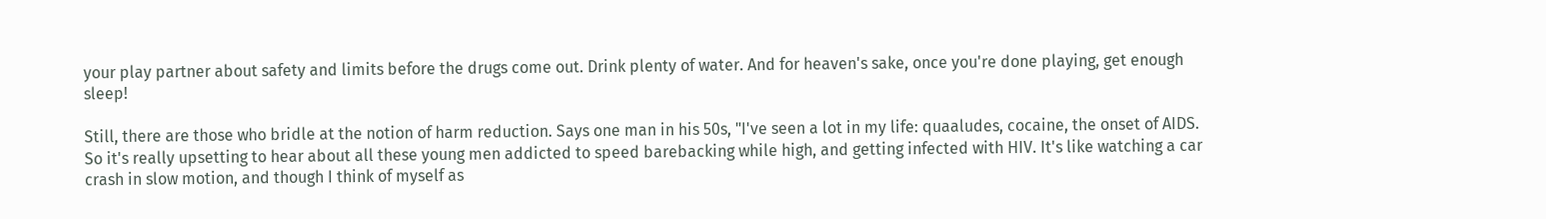your play partner about safety and limits before the drugs come out. Drink plenty of water. And for heaven's sake, once you're done playing, get enough sleep!

Still, there are those who bridle at the notion of harm reduction. Says one man in his 50s, "I've seen a lot in my life: quaaludes, cocaine, the onset of AIDS. So it's really upsetting to hear about all these young men addicted to speed barebacking while high, and getting infected with HIV. It's like watching a car crash in slow motion, and though I think of myself as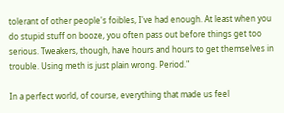tolerant of other people's foibles, I've had enough. At least when you do stupid stuff on booze, you often pass out before things get too serious. Tweakers, though, have hours and hours to get themselves in trouble. Using meth is just plain wrong. Period."

In a perfect world, of course, everything that made us feel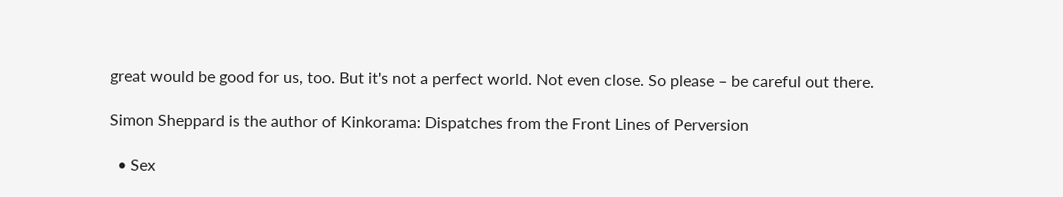great would be good for us, too. But it's not a perfect world. Not even close. So please – be careful out there.

Simon Sheppard is the author of Kinkorama: Dispatches from the Front Lines of Perversion

  • Sex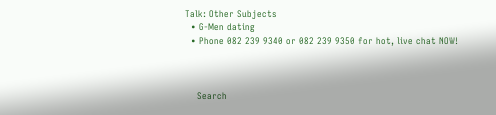Talk: Other Subjects
  • G-Men dating
  • Phone 082 239 9340 or 082 239 9350 for hot, live chat NOW!



    Search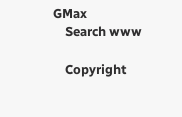GMax
    Search www

    Copyright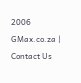2006 GMax.co.za | Contact Us